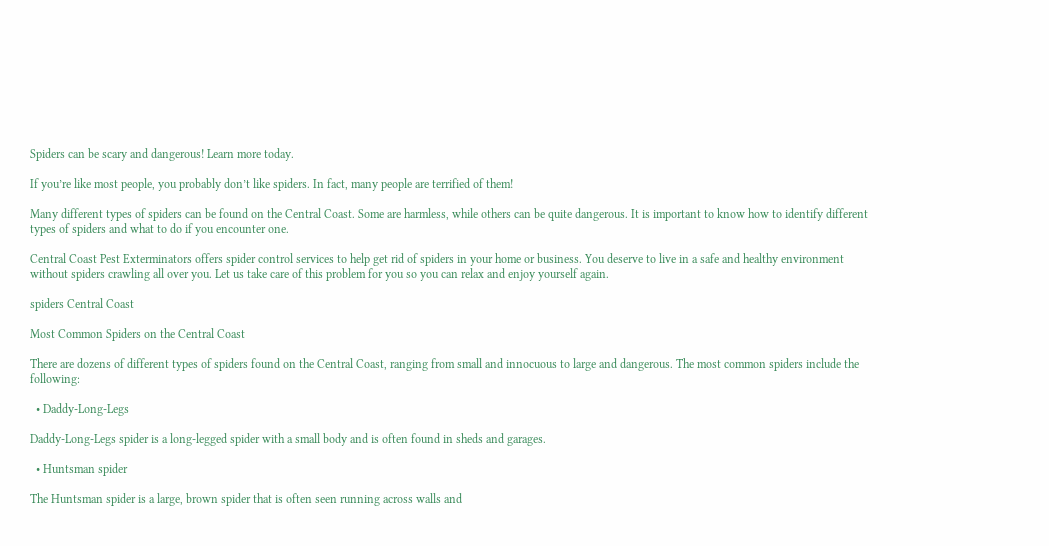Spiders can be scary and dangerous! Learn more today.

If you’re like most people, you probably don’t like spiders. In fact, many people are terrified of them!

Many different types of spiders can be found on the Central Coast. Some are harmless, while others can be quite dangerous. It is important to know how to identify different types of spiders and what to do if you encounter one.

Central Coast Pest Exterminators offers spider control services to help get rid of spiders in your home or business. You deserve to live in a safe and healthy environment without spiders crawling all over you. Let us take care of this problem for you so you can relax and enjoy yourself again.

spiders Central Coast

Most Common Spiders on the Central Coast

There are dozens of different types of spiders found on the Central Coast, ranging from small and innocuous to large and dangerous. The most common spiders include the following:

  • Daddy-Long-Legs

Daddy-Long-Legs spider is a long-legged spider with a small body and is often found in sheds and garages.

  • Huntsman spider

The Huntsman spider is a large, brown spider that is often seen running across walls and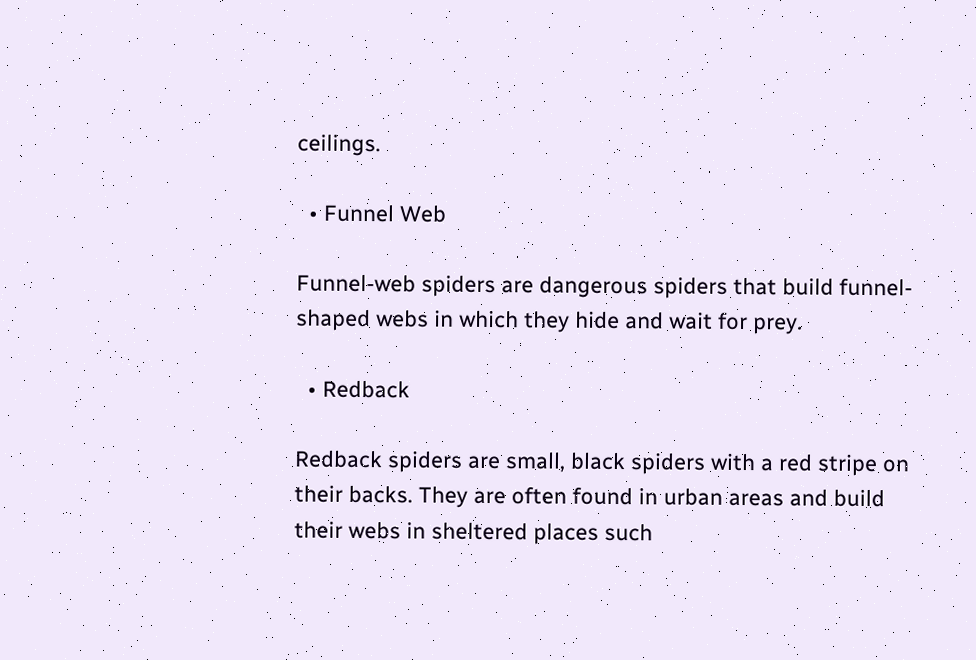ceilings.

  • Funnel Web

Funnel-web spiders are dangerous spiders that build funnel-shaped webs in which they hide and wait for prey.

  • Redback

Redback spiders are small, black spiders with a red stripe on their backs. They are often found in urban areas and build their webs in sheltered places such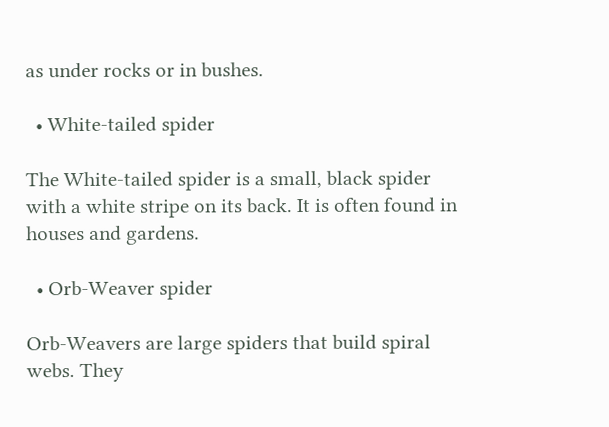as under rocks or in bushes.

  • White-tailed spider

The White-tailed spider is a small, black spider with a white stripe on its back. It is often found in houses and gardens.

  • Orb-Weaver spider

Orb-Weavers are large spiders that build spiral webs. They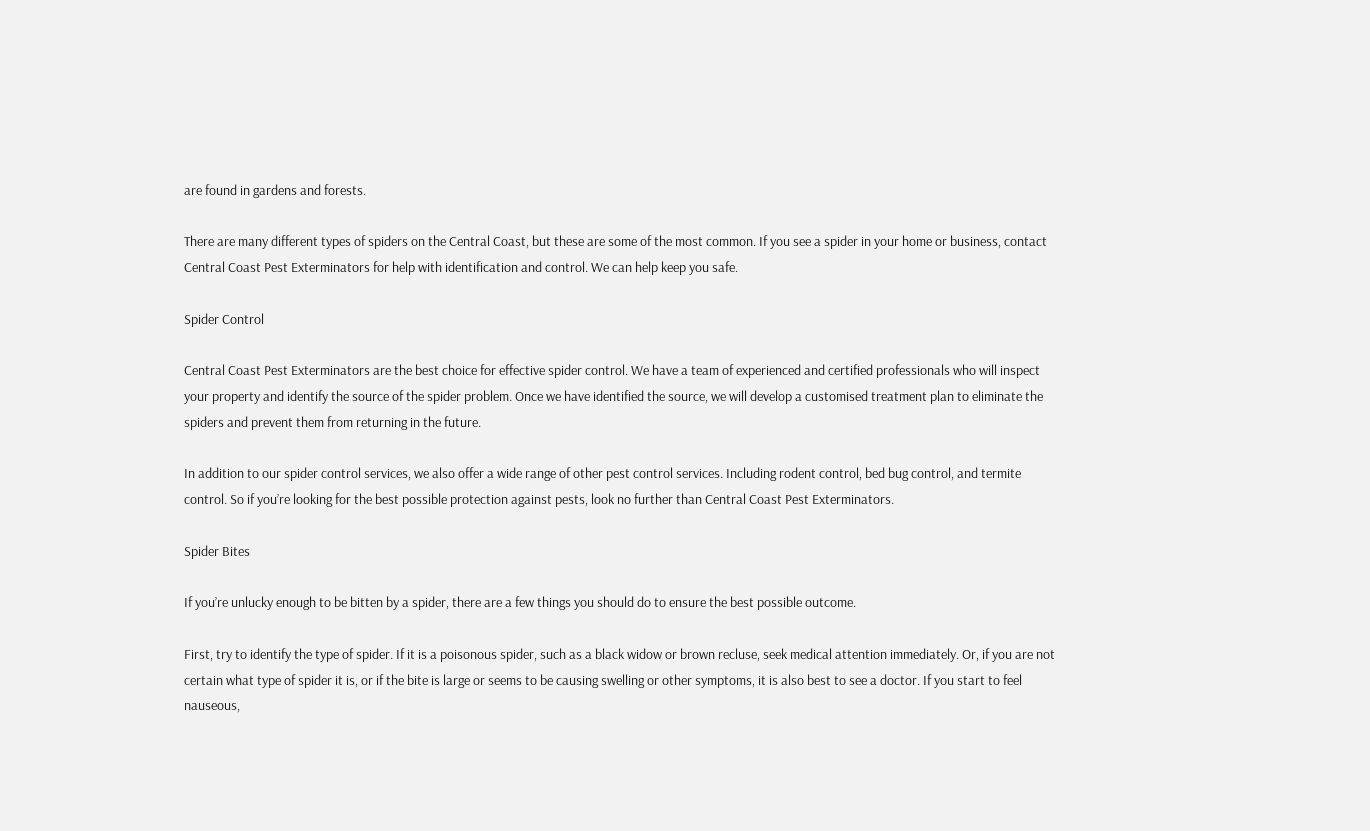are found in gardens and forests.

There are many different types of spiders on the Central Coast, but these are some of the most common. If you see a spider in your home or business, contact Central Coast Pest Exterminators for help with identification and control. We can help keep you safe.

Spider Control

Central Coast Pest Exterminators are the best choice for effective spider control. We have a team of experienced and certified professionals who will inspect your property and identify the source of the spider problem. Once we have identified the source, we will develop a customised treatment plan to eliminate the spiders and prevent them from returning in the future.

In addition to our spider control services, we also offer a wide range of other pest control services. Including rodent control, bed bug control, and termite control. So if you’re looking for the best possible protection against pests, look no further than Central Coast Pest Exterminators.

Spider Bites

If you’re unlucky enough to be bitten by a spider, there are a few things you should do to ensure the best possible outcome.

First, try to identify the type of spider. If it is a poisonous spider, such as a black widow or brown recluse, seek medical attention immediately. Or, if you are not certain what type of spider it is, or if the bite is large or seems to be causing swelling or other symptoms, it is also best to see a doctor. If you start to feel nauseous,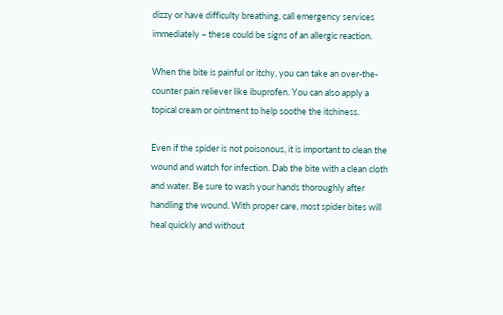dizzy or have difficulty breathing, call emergency services immediately – these could be signs of an allergic reaction.

When the bite is painful or itchy, you can take an over-the-counter pain reliever like ibuprofen. You can also apply a topical cream or ointment to help soothe the itchiness.

Even if the spider is not poisonous, it is important to clean the wound and watch for infection. Dab the bite with a clean cloth and water. Be sure to wash your hands thoroughly after handling the wound. With proper care, most spider bites will heal quickly and without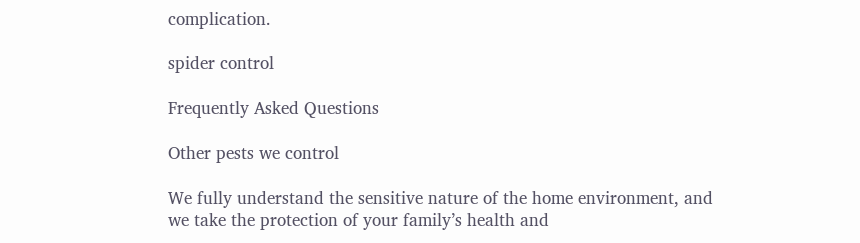complication.

spider control

Frequently Asked Questions

Other pests we control

We fully understand the sensitive nature of the home environment, and we take the protection of your family’s health and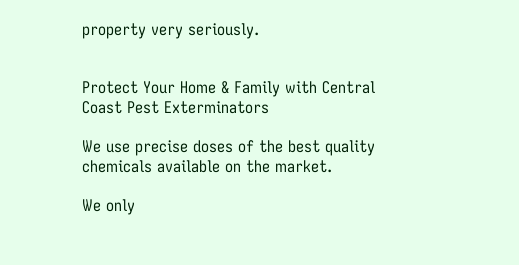property very seriously.


Protect Your Home & Family with Central Coast Pest Exterminators

We use precise doses of the best quality chemicals available on the market.

We only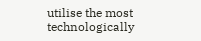utilise the most technologically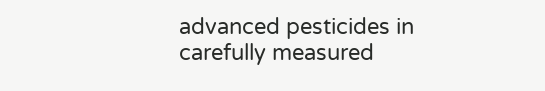advanced pesticides in carefully measured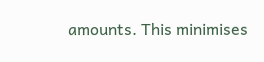amounts. This minimises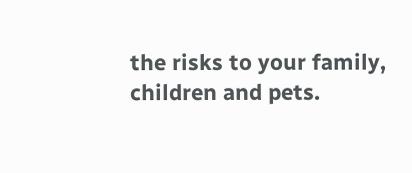the risks to your family, children and pets.